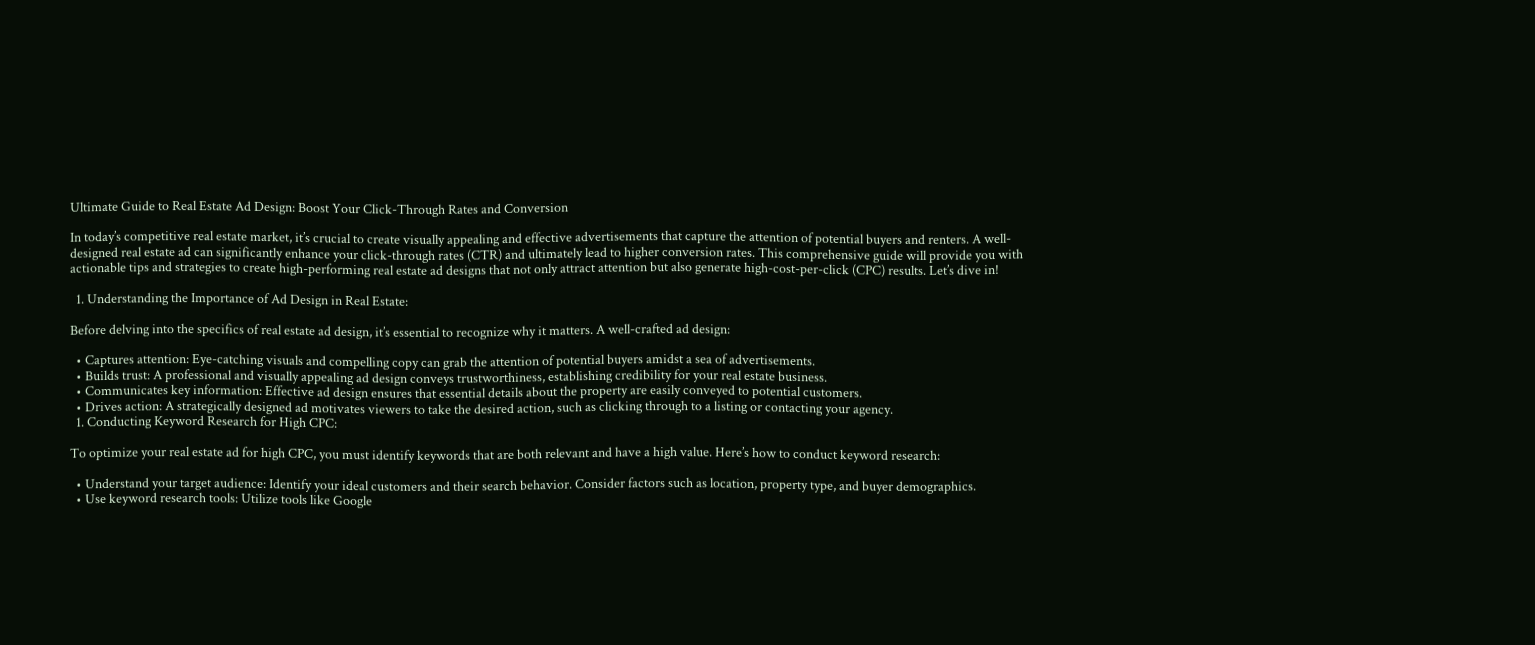Ultimate Guide to Real Estate Ad Design: Boost Your Click-Through Rates and Conversion

In today’s competitive real estate market, it’s crucial to create visually appealing and effective advertisements that capture the attention of potential buyers and renters. A well-designed real estate ad can significantly enhance your click-through rates (CTR) and ultimately lead to higher conversion rates. This comprehensive guide will provide you with actionable tips and strategies to create high-performing real estate ad designs that not only attract attention but also generate high-cost-per-click (CPC) results. Let’s dive in!

  1. Understanding the Importance of Ad Design in Real Estate:

Before delving into the specifics of real estate ad design, it’s essential to recognize why it matters. A well-crafted ad design:

  • Captures attention: Eye-catching visuals and compelling copy can grab the attention of potential buyers amidst a sea of advertisements.
  • Builds trust: A professional and visually appealing ad design conveys trustworthiness, establishing credibility for your real estate business.
  • Communicates key information: Effective ad design ensures that essential details about the property are easily conveyed to potential customers.
  • Drives action: A strategically designed ad motivates viewers to take the desired action, such as clicking through to a listing or contacting your agency.
  1. Conducting Keyword Research for High CPC:

To optimize your real estate ad for high CPC, you must identify keywords that are both relevant and have a high value. Here’s how to conduct keyword research:

  • Understand your target audience: Identify your ideal customers and their search behavior. Consider factors such as location, property type, and buyer demographics.
  • Use keyword research tools: Utilize tools like Google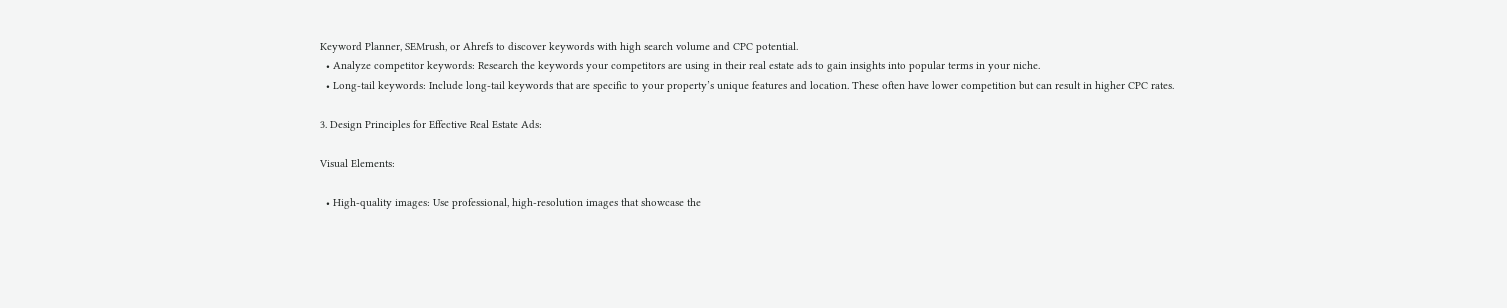Keyword Planner, SEMrush, or Ahrefs to discover keywords with high search volume and CPC potential.
  • Analyze competitor keywords: Research the keywords your competitors are using in their real estate ads to gain insights into popular terms in your niche.
  • Long-tail keywords: Include long-tail keywords that are specific to your property’s unique features and location. These often have lower competition but can result in higher CPC rates.

3. Design Principles for Effective Real Estate Ads:

Visual Elements:

  • High-quality images: Use professional, high-resolution images that showcase the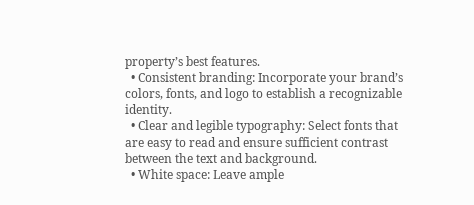property’s best features.
  • Consistent branding: Incorporate your brand’s colors, fonts, and logo to establish a recognizable identity.
  • Clear and legible typography: Select fonts that are easy to read and ensure sufficient contrast between the text and background.
  • White space: Leave ample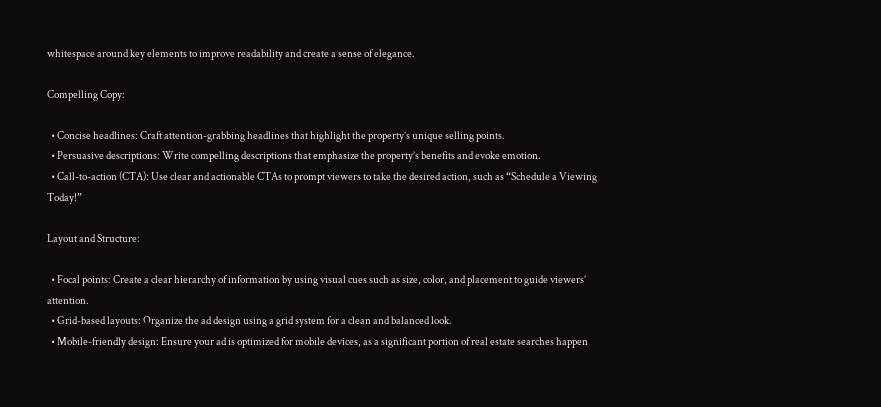whitespace around key elements to improve readability and create a sense of elegance.

Compelling Copy:

  • Concise headlines: Craft attention-grabbing headlines that highlight the property’s unique selling points.
  • Persuasive descriptions: Write compelling descriptions that emphasize the property’s benefits and evoke emotion.
  • Call-to-action (CTA): Use clear and actionable CTAs to prompt viewers to take the desired action, such as “Schedule a Viewing Today!”

Layout and Structure:

  • Focal points: Create a clear hierarchy of information by using visual cues such as size, color, and placement to guide viewers’ attention.
  • Grid-based layouts: Organize the ad design using a grid system for a clean and balanced look.
  • Mobile-friendly design: Ensure your ad is optimized for mobile devices, as a significant portion of real estate searches happen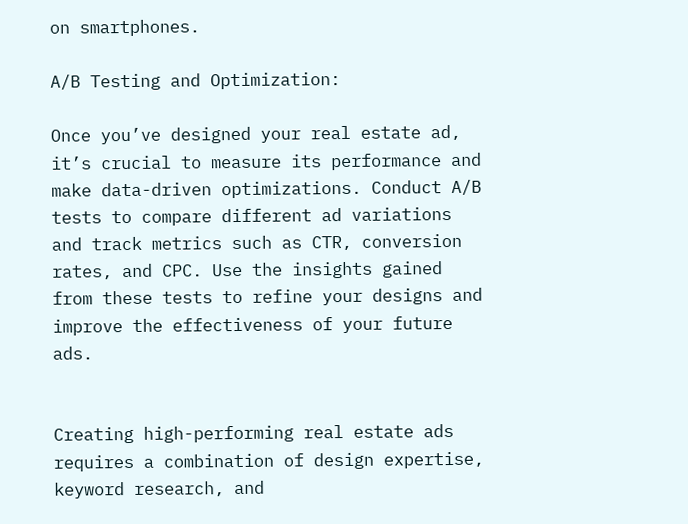on smartphones.

A/B Testing and Optimization:

Once you’ve designed your real estate ad, it’s crucial to measure its performance and make data-driven optimizations. Conduct A/B tests to compare different ad variations and track metrics such as CTR, conversion rates, and CPC. Use the insights gained from these tests to refine your designs and improve the effectiveness of your future ads.


Creating high-performing real estate ads requires a combination of design expertise, keyword research, and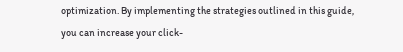optimization. By implementing the strategies outlined in this guide, you can increase your click-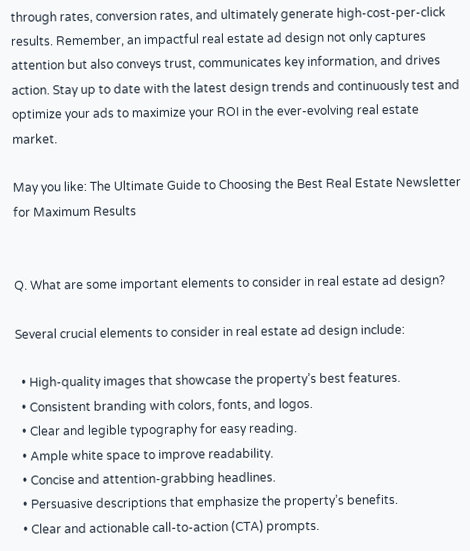through rates, conversion rates, and ultimately generate high-cost-per-click results. Remember, an impactful real estate ad design not only captures attention but also conveys trust, communicates key information, and drives action. Stay up to date with the latest design trends and continuously test and optimize your ads to maximize your ROI in the ever-evolving real estate market.

May you like: The Ultimate Guide to Choosing the Best Real Estate Newsletter for Maximum Results


Q. What are some important elements to consider in real estate ad design?

Several crucial elements to consider in real estate ad design include:

  • High-quality images that showcase the property’s best features.
  • Consistent branding with colors, fonts, and logos.
  • Clear and legible typography for easy reading.
  • Ample white space to improve readability.
  • Concise and attention-grabbing headlines.
  • Persuasive descriptions that emphasize the property’s benefits.
  • Clear and actionable call-to-action (CTA) prompts.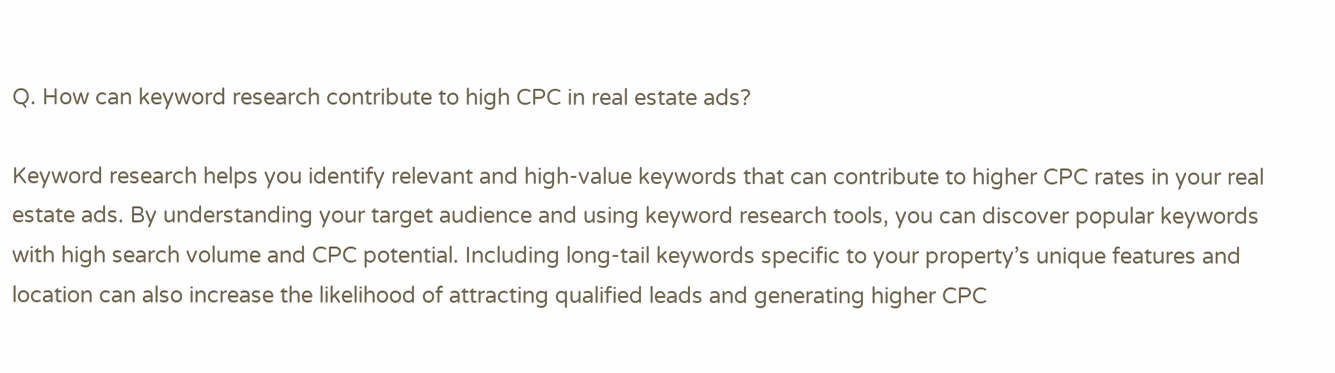Q. How can keyword research contribute to high CPC in real estate ads?

Keyword research helps you identify relevant and high-value keywords that can contribute to higher CPC rates in your real estate ads. By understanding your target audience and using keyword research tools, you can discover popular keywords with high search volume and CPC potential. Including long-tail keywords specific to your property’s unique features and location can also increase the likelihood of attracting qualified leads and generating higher CPC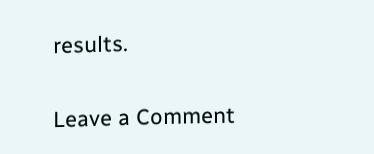results.

Leave a Comment